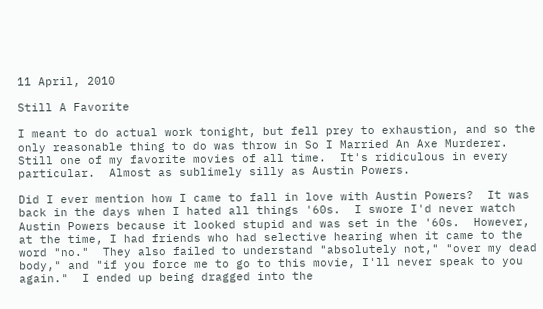11 April, 2010

Still A Favorite

I meant to do actual work tonight, but fell prey to exhaustion, and so the only reasonable thing to do was throw in So I Married An Axe Murderer.  Still one of my favorite movies of all time.  It's ridiculous in every particular.  Almost as sublimely silly as Austin Powers.

Did I ever mention how I came to fall in love with Austin Powers?  It was back in the days when I hated all things '60s.  I swore I'd never watch Austin Powers because it looked stupid and was set in the '60s.  However, at the time, I had friends who had selective hearing when it came to the word "no."  They also failed to understand "absolutely not," "over my dead body," and "if you force me to go to this movie, I'll never speak to you again."  I ended up being dragged into the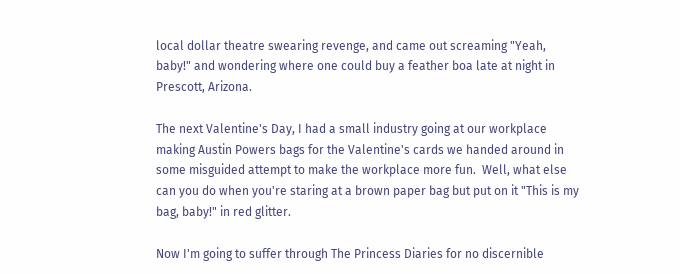local dollar theatre swearing revenge, and came out screaming "Yeah, baby!" and wondering where one could buy a feather boa late at night in Prescott, Arizona.

The next Valentine's Day, I had a small industry going at our workplace making Austin Powers bags for the Valentine's cards we handed around in some misguided attempt to make the workplace more fun.  Well, what else can you do when you're staring at a brown paper bag but put on it "This is my bag, baby!" in red glitter.

Now I'm going to suffer through The Princess Diaries for no discernible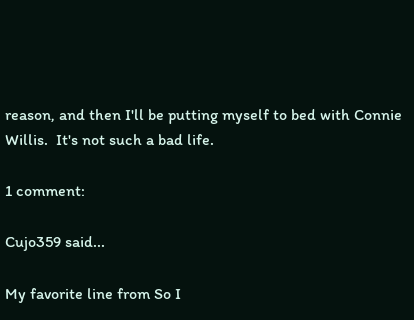reason, and then I'll be putting myself to bed with Connie Willis.  It's not such a bad life.

1 comment:

Cujo359 said...

My favorite line from So I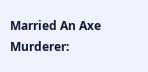Married An Axe Murderer: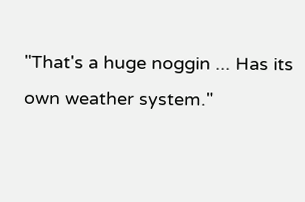"That's a huge noggin ... Has its own weather system."